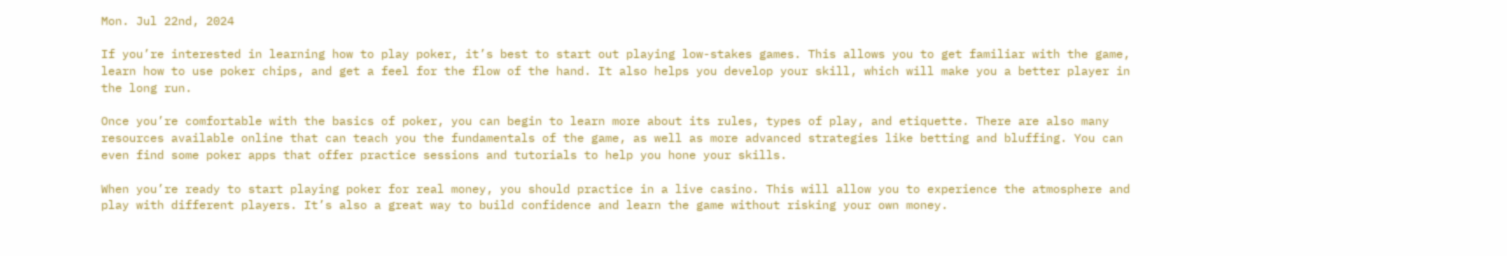Mon. Jul 22nd, 2024

If you’re interested in learning how to play poker, it’s best to start out playing low-stakes games. This allows you to get familiar with the game, learn how to use poker chips, and get a feel for the flow of the hand. It also helps you develop your skill, which will make you a better player in the long run.

Once you’re comfortable with the basics of poker, you can begin to learn more about its rules, types of play, and etiquette. There are also many resources available online that can teach you the fundamentals of the game, as well as more advanced strategies like betting and bluffing. You can even find some poker apps that offer practice sessions and tutorials to help you hone your skills.

When you’re ready to start playing poker for real money, you should practice in a live casino. This will allow you to experience the atmosphere and play with different players. It’s also a great way to build confidence and learn the game without risking your own money.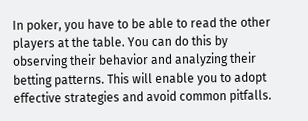In poker, you have to be able to read the other players at the table. You can do this by observing their behavior and analyzing their betting patterns. This will enable you to adopt effective strategies and avoid common pitfalls.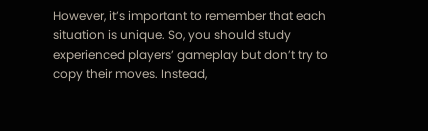However, it’s important to remember that each situation is unique. So, you should study experienced players’ gameplay but don’t try to copy their moves. Instead,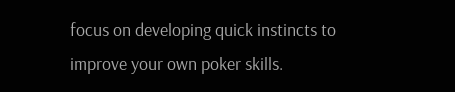focus on developing quick instincts to improve your own poker skills.